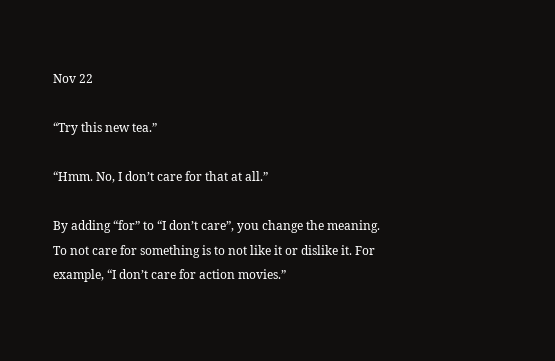Nov 22

“Try this new tea.”

“Hmm. No, I don’t care for that at all.”

By adding “for” to “I don’t care”, you change the meaning. To not care for something is to not like it or dislike it. For example, “I don’t care for action movies.”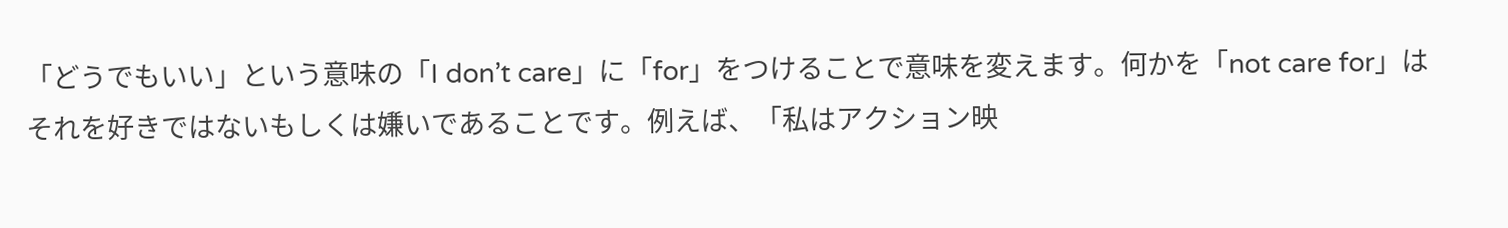「どうでもいい」という意味の「I don’t care」に「for」をつけることで意味を変えます。何かを「not care for」はそれを好きではないもしくは嫌いであることです。例えば、「私はアクション映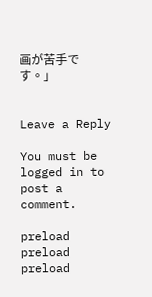画が苦手です。」


Leave a Reply

You must be logged in to post a comment.

preload preload preload